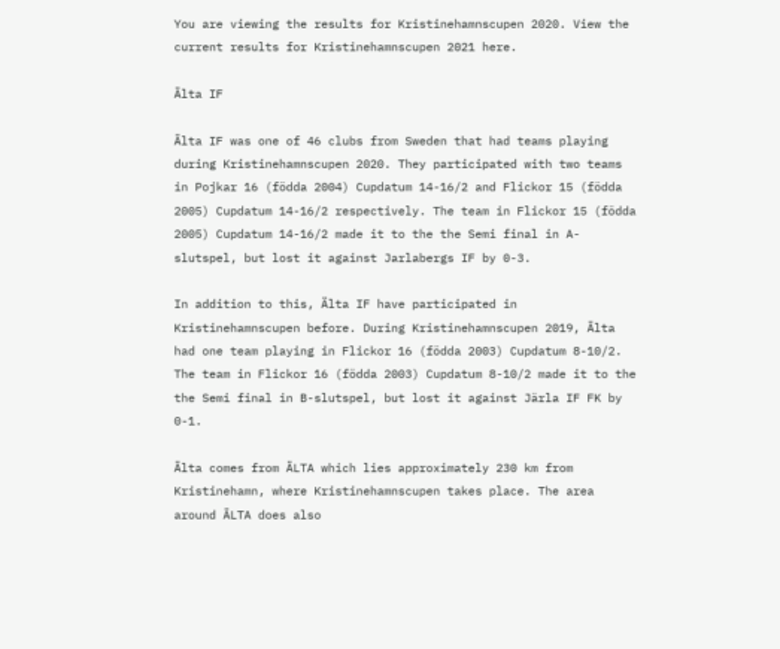You are viewing the results for Kristinehamnscupen 2020. View the current results for Kristinehamnscupen 2021 here.

Älta IF

Älta IF was one of 46 clubs from Sweden that had teams playing during Kristinehamnscupen 2020. They participated with two teams in Pojkar 16 (födda 2004) Cupdatum 14-16/2 and Flickor 15 (födda 2005) Cupdatum 14-16/2 respectively. The team in Flickor 15 (födda 2005) Cupdatum 14-16/2 made it to the the Semi final in A-slutspel, but lost it against Jarlabergs IF by 0-3.

In addition to this, Älta IF have participated in Kristinehamnscupen before. During Kristinehamnscupen 2019, Älta had one team playing in Flickor 16 (födda 2003) Cupdatum 8-10/2. The team in Flickor 16 (födda 2003) Cupdatum 8-10/2 made it to the the Semi final in B-slutspel, but lost it against Järla IF FK by 0-1.

Älta comes from ÄLTA which lies approximately 230 km from Kristinehamn, where Kristinehamnscupen takes place. The area around ÄLTA does also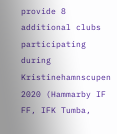provide 8 additional clubs participating during Kristinehamnscupen 2020 (Hammarby IF FF, IFK Tumba,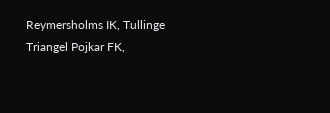Reymersholms IK, Tullinge Triangel Pojkar FK,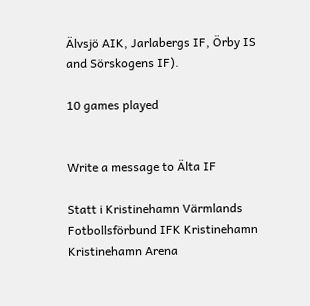Älvsjö AIK, Jarlabergs IF, Örby IS and Sörskogens IF).

10 games played


Write a message to Älta IF

Statt i Kristinehamn Värmlands Fotbollsförbund IFK Kristinehamn Kristinehamn Arena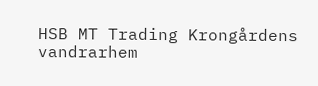HSB MT Trading Krongårdens vandrarhem